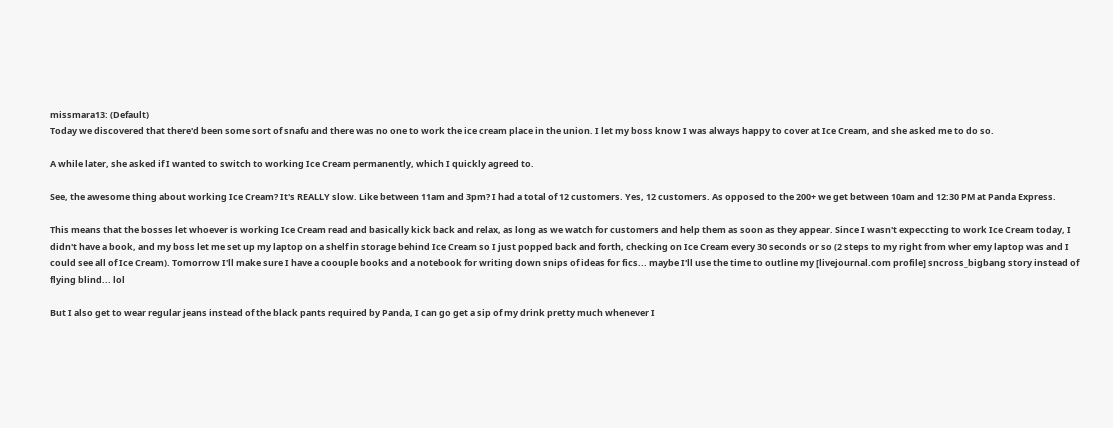missmara13: (Default)
Today we discovered that there'd been some sort of snafu and there was no one to work the ice cream place in the union. I let my boss know I was always happy to cover at Ice Cream, and she asked me to do so.

A while later, she asked if I wanted to switch to working Ice Cream permanently, which I quickly agreed to.

See, the awesome thing about working Ice Cream? It's REALLY slow. Like between 11am and 3pm? I had a total of 12 customers. Yes, 12 customers. As opposed to the 200+ we get between 10am and 12:30 PM at Panda Express.

This means that the bosses let whoever is working Ice Cream read and basically kick back and relax, as long as we watch for customers and help them as soon as they appear. Since I wasn't expeccting to work Ice Cream today, I didn't have a book, and my boss let me set up my laptop on a shelf in storage behind Ice Cream so I just popped back and forth, checking on Ice Cream every 30 seconds or so (2 steps to my right from wher emy laptop was and I could see all of Ice Cream). Tomorrow I'll make sure I have a coouple books and a notebook for writing down snips of ideas for fics... maybe I'll use the time to outline my [livejournal.com profile] sncross_bigbang story instead of flying blind... lol

But I also get to wear regular jeans instead of the black pants required by Panda, I can go get a sip of my drink pretty much whenever I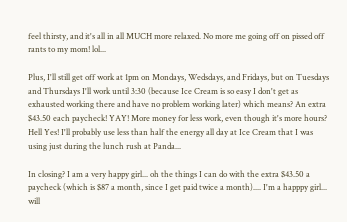feel thirsty, and it's all in all MUCH more relaxed. No more me going off on pissed off rants to my mom! lol...

Plus, I'll still get off work at 1pm on Mondays, Wedsdays, and Fridays, but on Tuesdays and Thursdays I'll work until 3:30 (because Ice Cream is so easy I don't get as exhausted working there and have no problem working later) which means? An extra $43.50 each paycheck! YAY! More money for less work, even though it's more hours? Hell Yes! I'll probably use less than half the energy all day at Ice Cream that I was using just during the lunch rush at Panda...

In closing? I am a very happy girl... oh the things I can do with the extra $43.50 a paycheck (which is $87 a month, since I get paid twice a month).... I'm a happpy girl... will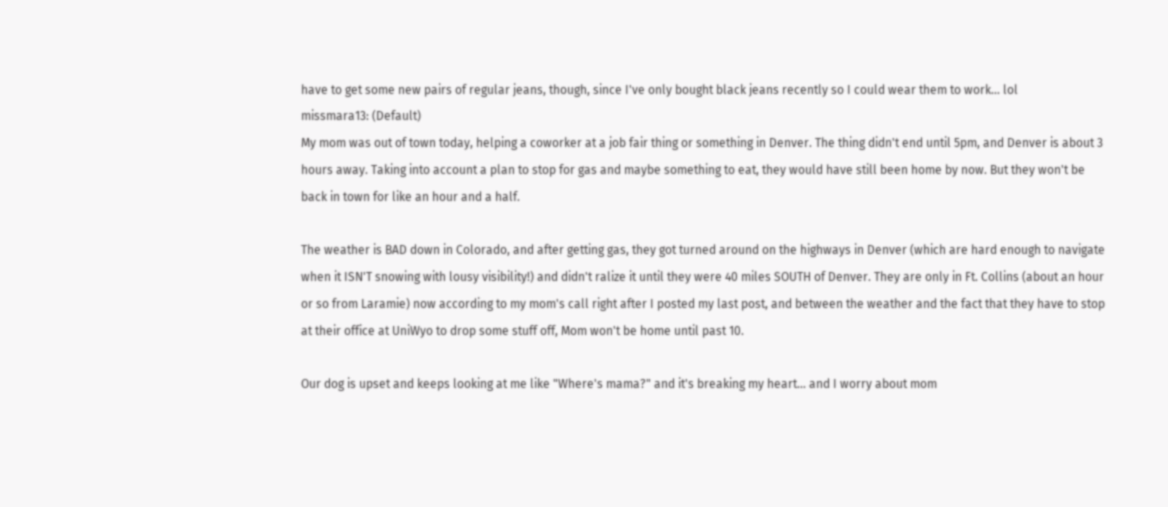have to get some new pairs of regular jeans, though, since I've only bought black jeans recently so I could wear them to work... lol
missmara13: (Default)
My mom was out of town today, helping a coworker at a job fair thing or something in Denver. The thing didn't end until 5pm, and Denver is about 3 hours away. Taking into account a plan to stop for gas and maybe something to eat, they would have still been home by now. But they won't be back in town for like an hour and a half.

The weather is BAD down in Colorado, and after getting gas, they got turned around on the highways in Denver (which are hard enough to navigate when it ISN'T snowing with lousy visibility!) and didn't ralize it until they were 40 miles SOUTH of Denver. They are only in Ft. Collins (about an hour or so from Laramie) now according to my mom's call right after I posted my last post, and between the weather and the fact that they have to stop at their office at UniWyo to drop some stuff off, Mom won't be home until past 10.

Our dog is upset and keeps looking at me like "Where's mama?" and it's breaking my heart... and I worry about mom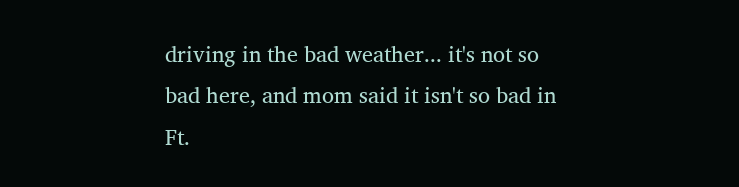driving in the bad weather... it's not so bad here, and mom said it isn't so bad in Ft.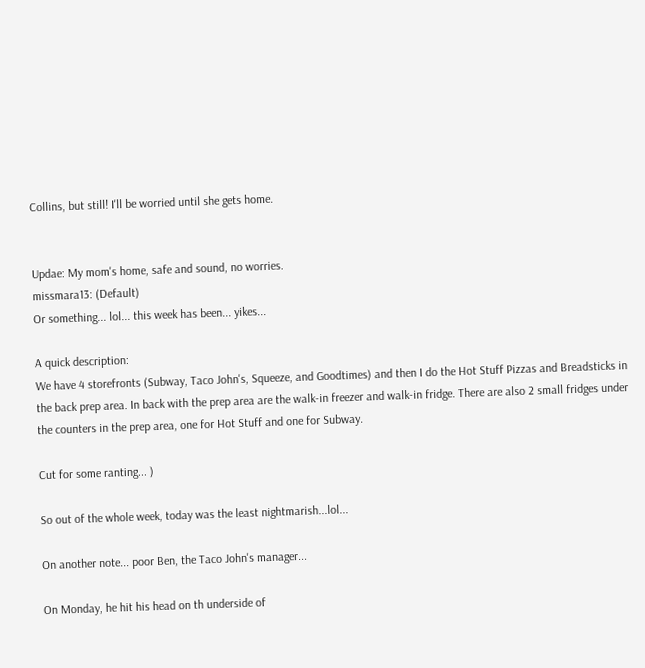Collins, but still! I'll be worried until she gets home.


Updae: My mom's home, safe and sound, no worries.
missmara13: (Default)
Or something... lol... this week has been... yikes...

A quick description:
We have 4 storefronts (Subway, Taco John's, Squeeze, and Goodtimes) and then I do the Hot Stuff Pizzas and Breadsticks in the back prep area. In back with the prep area are the walk-in freezer and walk-in fridge. There are also 2 small fridges under the counters in the prep area, one for Hot Stuff and one for Subway.

Cut for some ranting... )

So out of the whole week, today was the least nightmarish...lol...

On another note... poor Ben, the Taco John's manager...

On Monday, he hit his head on th underside of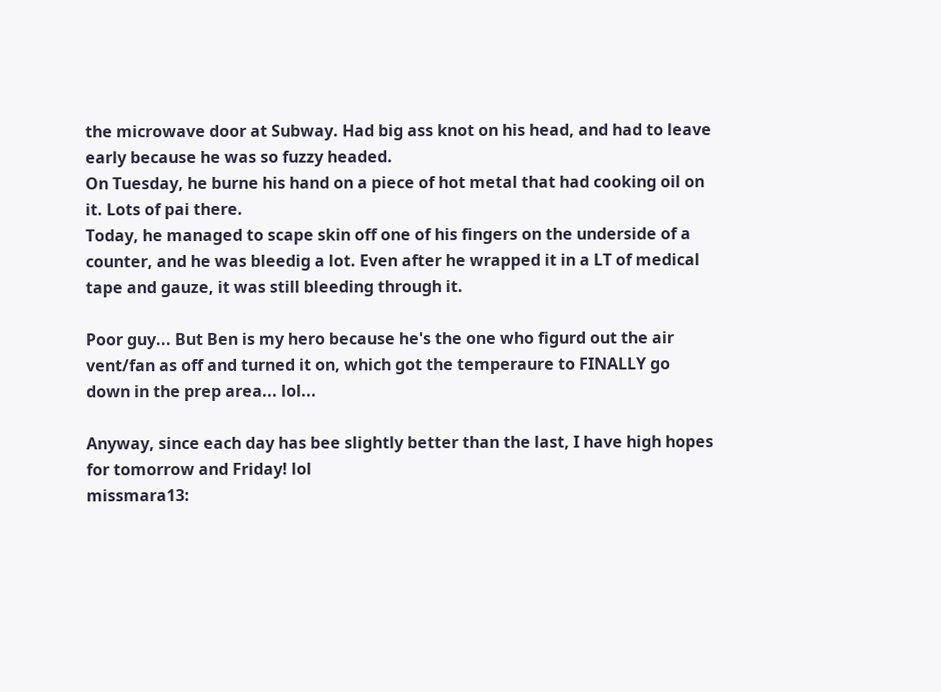the microwave door at Subway. Had big ass knot on his head, and had to leave early because he was so fuzzy headed.
On Tuesday, he burne his hand on a piece of hot metal that had cooking oil on it. Lots of pai there.
Today, he managed to scape skin off one of his fingers on the underside of a counter, and he was bleedig a lot. Even after he wrapped it in a LT of medical tape and gauze, it was still bleeding through it.

Poor guy... But Ben is my hero because he's the one who figurd out the air vent/fan as off and turned it on, which got the temperaure to FINALLY go down in the prep area... lol...

Anyway, since each day has bee slightly better than the last, I have high hopes for tomorrow and Friday! lol
missmara13: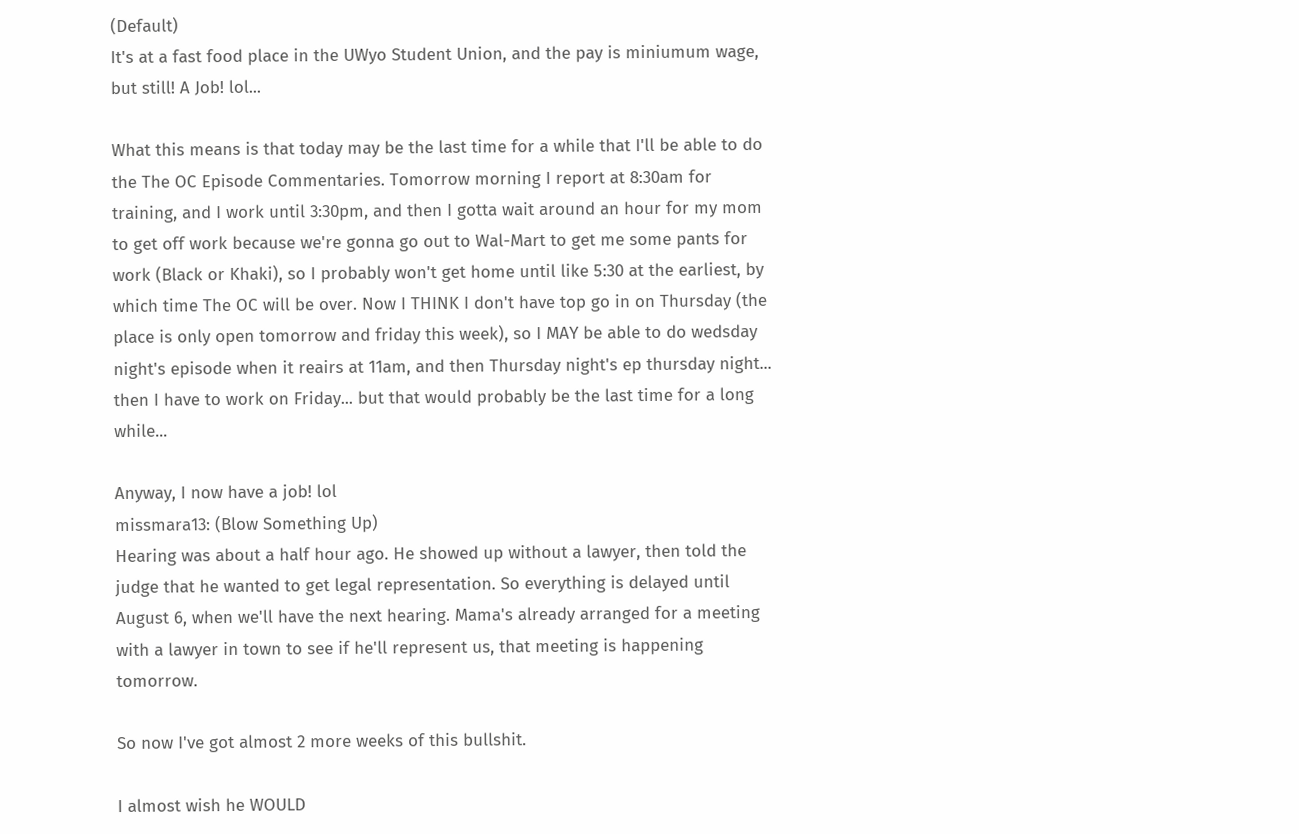(Default)
It's at a fast food place in the UWyo Student Union, and the pay is miniumum wage, but still! A Job! lol...

What this means is that today may be the last time for a while that I'll be able to do the The OC Episode Commentaries. Tomorrow morning I report at 8:30am for training, and I work until 3:30pm, and then I gotta wait around an hour for my mom to get off work because we're gonna go out to Wal-Mart to get me some pants for work (Black or Khaki), so I probably won't get home until like 5:30 at the earliest, by which time The OC will be over. Now I THINK I don't have top go in on Thursday (the place is only open tomorrow and friday this week), so I MAY be able to do wedsday night's episode when it reairs at 11am, and then Thursday night's ep thursday night... then I have to work on Friday... but that would probably be the last time for a long while...

Anyway, I now have a job! lol
missmara13: (Blow Something Up)
Hearing was about a half hour ago. He showed up without a lawyer, then told the judge that he wanted to get legal representation. So everything is delayed until August 6, when we'll have the next hearing. Mama's already arranged for a meeting with a lawyer in town to see if he'll represent us, that meeting is happening tomorrow.

So now I've got almost 2 more weeks of this bullshit.

I almost wish he WOULD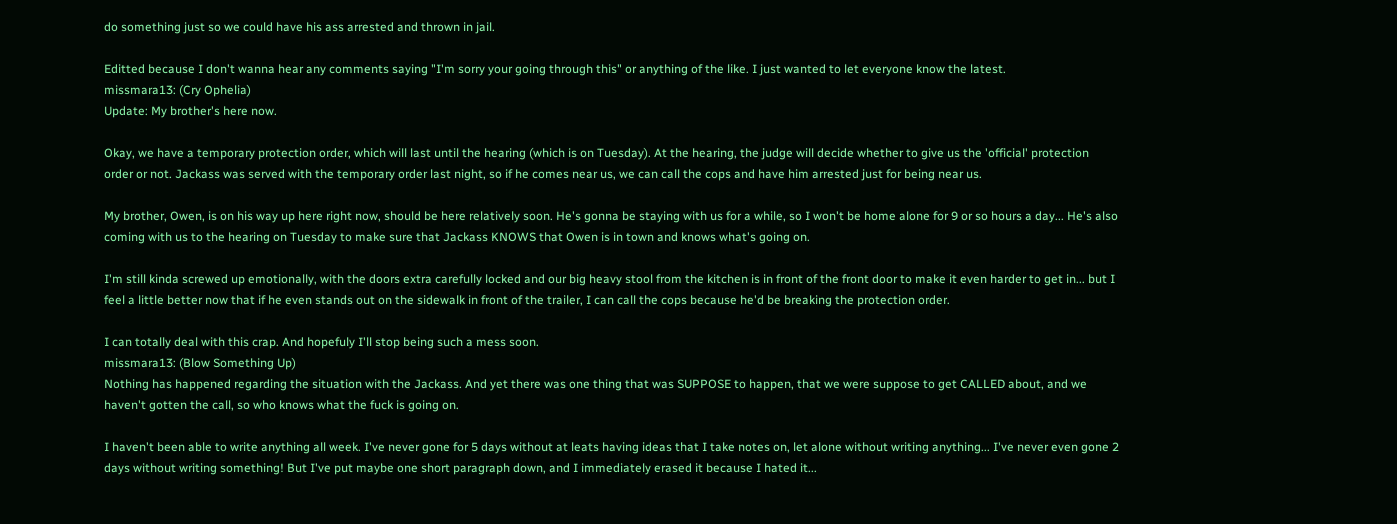do something just so we could have his ass arrested and thrown in jail.

Editted because I don't wanna hear any comments saying "I'm sorry your going through this" or anything of the like. I just wanted to let everyone know the latest.
missmara13: (Cry Ophelia)
Update: My brother's here now.

Okay, we have a temporary protection order, which will last until the hearing (which is on Tuesday). At the hearing, the judge will decide whether to give us the 'official' protection order or not. Jackass was served with the temporary order last night, so if he comes near us, we can call the cops and have him arrested just for being near us.

My brother, Owen, is on his way up here right now, should be here relatively soon. He's gonna be staying with us for a while, so I won't be home alone for 9 or so hours a day... He's also coming with us to the hearing on Tuesday to make sure that Jackass KNOWS that Owen is in town and knows what's going on.

I'm still kinda screwed up emotionally, with the doors extra carefully locked and our big heavy stool from the kitchen is in front of the front door to make it even harder to get in... but I feel a little better now that if he even stands out on the sidewalk in front of the trailer, I can call the cops because he'd be breaking the protection order.

I can totally deal with this crap. And hopefuly I'll stop being such a mess soon.
missmara13: (Blow Something Up)
Nothing has happened regarding the situation with the Jackass. And yet there was one thing that was SUPPOSE to happen, that we were suppose to get CALLED about, and we haven't gotten the call, so who knows what the fuck is going on.

I haven't been able to write anything all week. I've never gone for 5 days without at leats having ideas that I take notes on, let alone without writing anything... I've never even gone 2 days without writing something! But I've put maybe one short paragraph down, and I immediately erased it because I hated it...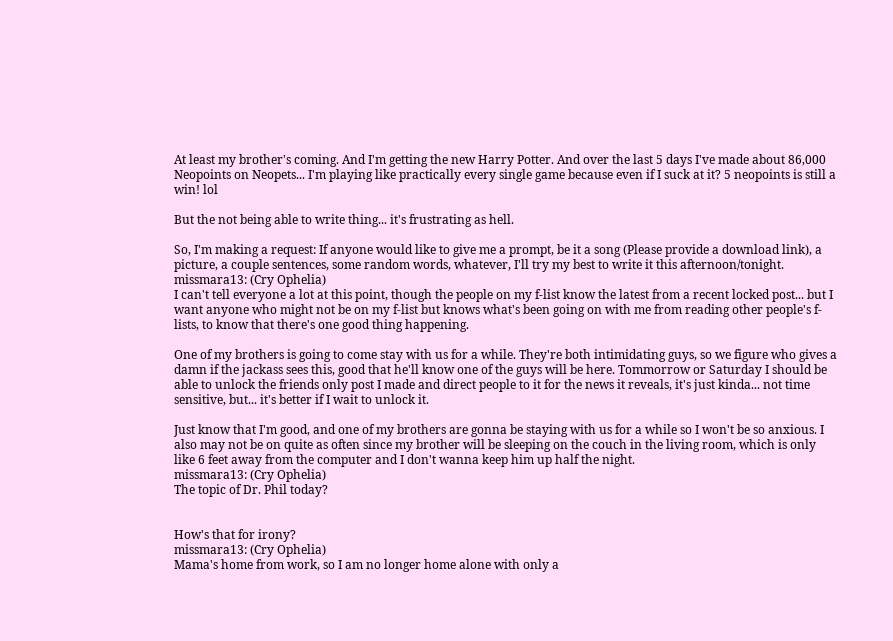At least my brother's coming. And I'm getting the new Harry Potter. And over the last 5 days I've made about 86,000 Neopoints on Neopets... I'm playing like practically every single game because even if I suck at it? 5 neopoints is still a win! lol

But the not being able to write thing... it's frustrating as hell.

So, I'm making a request: If anyone would like to give me a prompt, be it a song (Please provide a download link), a picture, a couple sentences, some random words, whatever, I'll try my best to write it this afternoon/tonight.
missmara13: (Cry Ophelia)
I can't tell everyone a lot at this point, though the people on my f-list know the latest from a recent locked post... but I want anyone who might not be on my f-list but knows what's been going on with me from reading other people's f-lists, to know that there's one good thing happening.

One of my brothers is going to come stay with us for a while. They're both intimidating guys, so we figure who gives a damn if the jackass sees this, good that he'll know one of the guys will be here. Tommorrow or Saturday I should be able to unlock the friends only post I made and direct people to it for the news it reveals, it's just kinda... not time sensitive, but... it's better if I wait to unlock it.

Just know that I'm good, and one of my brothers are gonna be staying with us for a while so I won't be so anxious. I also may not be on quite as often since my brother will be sleeping on the couch in the living room, which is only like 6 feet away from the computer and I don't wanna keep him up half the night.
missmara13: (Cry Ophelia)
The topic of Dr. Phil today?


How's that for irony?
missmara13: (Cry Ophelia)
Mama's home from work, so I am no longer home alone with only a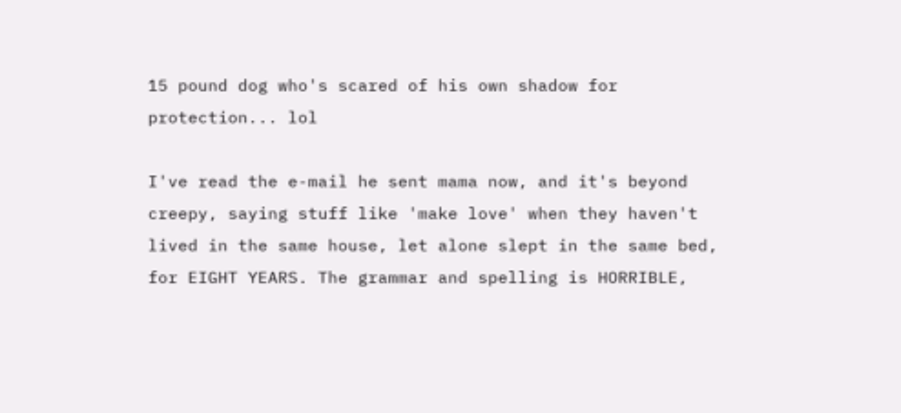15 pound dog who's scared of his own shadow for protection... lol

I've read the e-mail he sent mama now, and it's beyond creepy, saying stuff like 'make love' when they haven't lived in the same house, let alone slept in the same bed, for EIGHT YEARS. The grammar and spelling is HORRIBLE,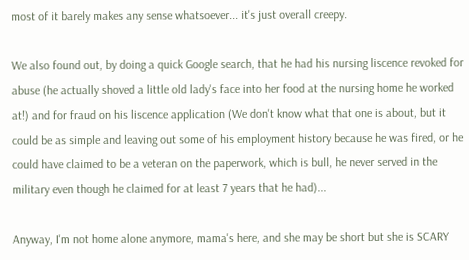most of it barely makes any sense whatsoever... it's just overall creepy.

We also found out, by doing a quick Google search, that he had his nursing liscence revoked for abuse (he actually shoved a little old lady's face into her food at the nursing home he worked at!) and for fraud on his liscence application (We don't know what that one is about, but it could be as simple and leaving out some of his employment history because he was fired, or he could have claimed to be a veteran on the paperwork, which is bull, he never served in the military even though he claimed for at least 7 years that he had)...

Anyway, I'm not home alone anymore, mama's here, and she may be short but she is SCARY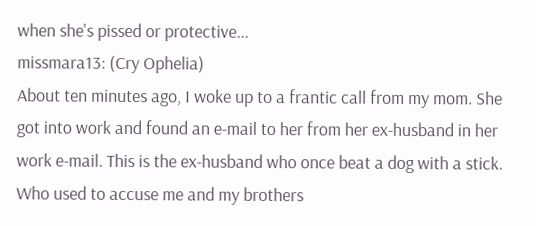when she's pissed or protective...
missmara13: (Cry Ophelia)
About ten minutes ago, I woke up to a frantic call from my mom. She got into work and found an e-mail to her from her ex-husband in her work e-mail. This is the ex-husband who once beat a dog with a stick. Who used to accuse me and my brothers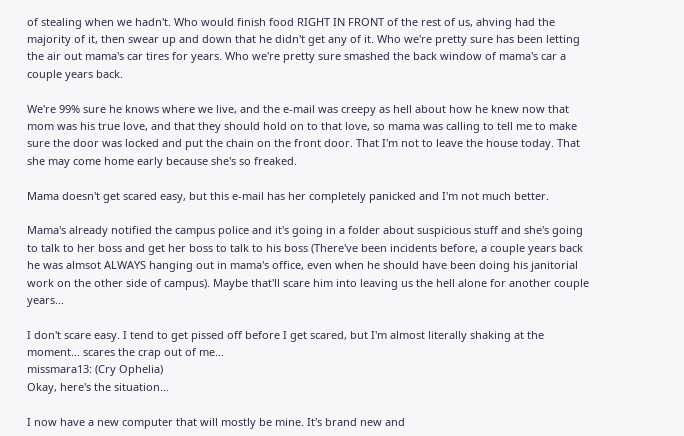of stealing when we hadn't. Who would finish food RIGHT IN FRONT of the rest of us, ahving had the majority of it, then swear up and down that he didn't get any of it. Who we're pretty sure has been letting the air out mama's car tires for years. Who we're pretty sure smashed the back window of mama's car a couple years back.

We're 99% sure he knows where we live, and the e-mail was creepy as hell about how he knew now that mom was his true love, and that they should hold on to that love, so mama was calling to tell me to make sure the door was locked and put the chain on the front door. That I'm not to leave the house today. That she may come home early because she's so freaked.

Mama doesn't get scared easy, but this e-mail has her completely panicked and I'm not much better.

Mama's already notified the campus police and it's going in a folder about suspicious stuff and she's going to talk to her boss and get her boss to talk to his boss (There've been incidents before, a couple years back he was almsot ALWAYS hanging out in mama's office, even when he should have been doing his janitorial work on the other side of campus). Maybe that'll scare him into leaving us the hell alone for another couple years...

I don't scare easy. I tend to get pissed off before I get scared, but I'm almost literally shaking at the moment... scares the crap out of me...
missmara13: (Cry Ophelia)
Okay, here's the situation...

I now have a new computer that will mostly be mine. It's brand new and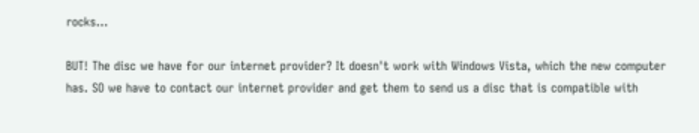rocks...

BUT! The disc we have for our internet provider? It doesn't work with Windows Vista, which the new computer has. SO we have to contact our internet provider and get them to send us a disc that is compatible with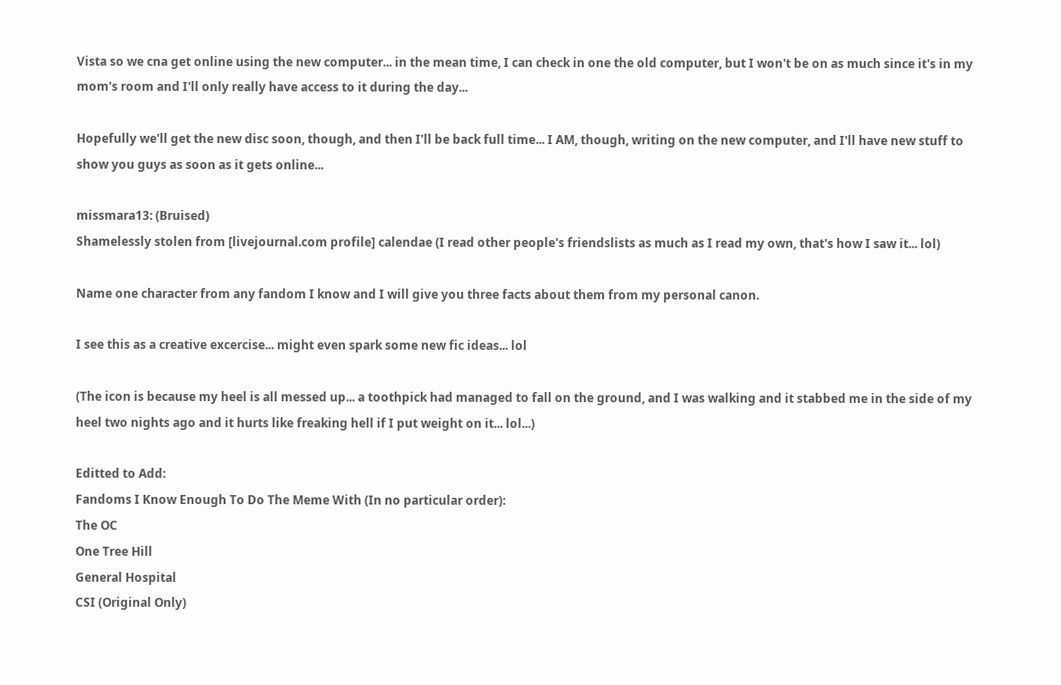Vista so we cna get online using the new computer... in the mean time, I can check in one the old computer, but I won't be on as much since it's in my mom's room and I'll only really have access to it during the day...

Hopefully we'll get the new disc soon, though, and then I'll be back full time... I AM, though, writing on the new computer, and I'll have new stuff to show you guys as soon as it gets online...

missmara13: (Bruised)
Shamelessly stolen from [livejournal.com profile] calendae (I read other people's friendslists as much as I read my own, that's how I saw it... lol)

Name one character from any fandom I know and I will give you three facts about them from my personal canon.

I see this as a creative excercise... might even spark some new fic ideas... lol

(The icon is because my heel is all messed up... a toothpick had managed to fall on the ground, and I was walking and it stabbed me in the side of my heel two nights ago and it hurts like freaking hell if I put weight on it... lol...)

Editted to Add:
Fandoms I Know Enough To Do The Meme With (In no particular order):
The OC
One Tree Hill
General Hospital
CSI (Original Only)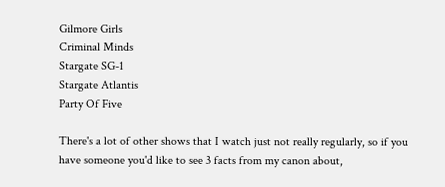Gilmore Girls
Criminal Minds
Stargate SG-1
Stargate Atlantis
Party Of Five

There's a lot of other shows that I watch just not really regularly, so if you have someone you'd like to see 3 facts from my canon about,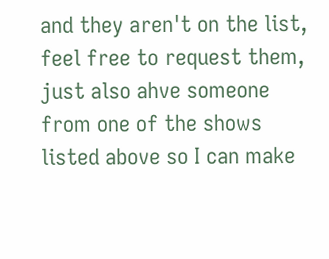and they aren't on the list, feel free to request them, just also ahve someone from one of the shows listed above so I can make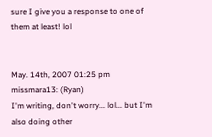sure I give you a response to one of them at least! lol


May. 14th, 2007 01:25 pm
missmara13: (Ryan)
I'm writing, don't worry... lol... but I'm also doing other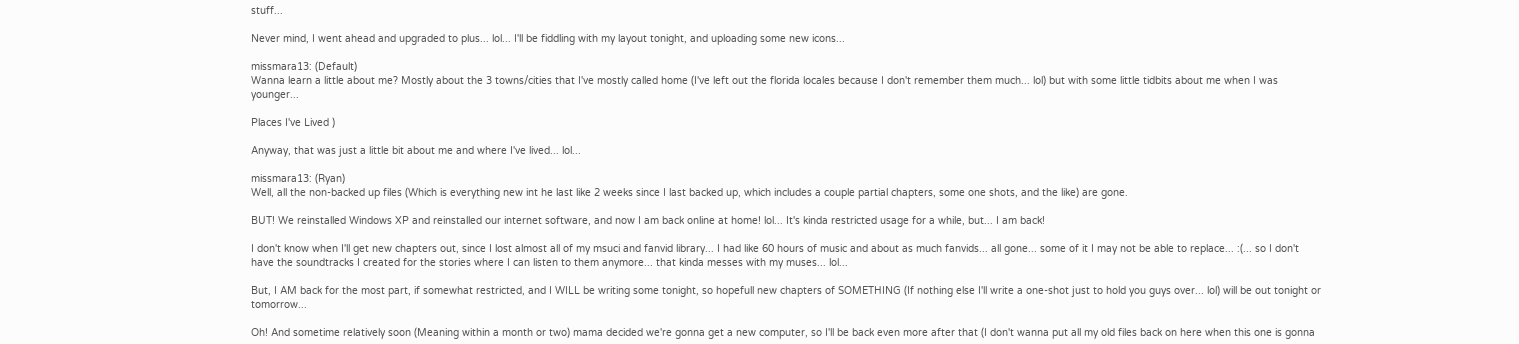stuff...

Never mind, I went ahead and upgraded to plus... lol... I'll be fiddling with my layout tonight, and uploading some new icons...

missmara13: (Default)
Wanna learn a little about me? Mostly about the 3 towns/cities that I've mostly called home (I've left out the florida locales because I don't remember them much... lol) but with some little tidbits about me when I was younger...

Places I've Lived )

Anyway, that was just a little bit about me and where I've lived... lol...

missmara13: (Ryan)
Well, all the non-backed up files (Which is everything new int he last like 2 weeks since I last backed up, which includes a couple partial chapters, some one shots, and the like) are gone.

BUT! We reinstalled Windows XP and reinstalled our internet software, and now I am back online at home! lol... It's kinda restricted usage for a while, but... I am back!

I don't know when I'll get new chapters out, since I lost almost all of my msuci and fanvid library... I had like 60 hours of music and about as much fanvids... all gone... some of it I may not be able to replace... :(... so I don't have the soundtracks I created for the stories where I can listen to them anymore... that kinda messes with my muses... lol...

But, I AM back for the most part, if somewhat restricted, and I WILL be writing some tonight, so hopefull new chapters of SOMETHING (If nothing else I'll write a one-shot just to hold you guys over... lol) will be out tonight or tomorrow...

Oh! And sometime relatively soon (Meaning within a month or two) mama decided we're gonna get a new computer, so I'll be back even more after that (I don't wanna put all my old files back on here when this one is gonna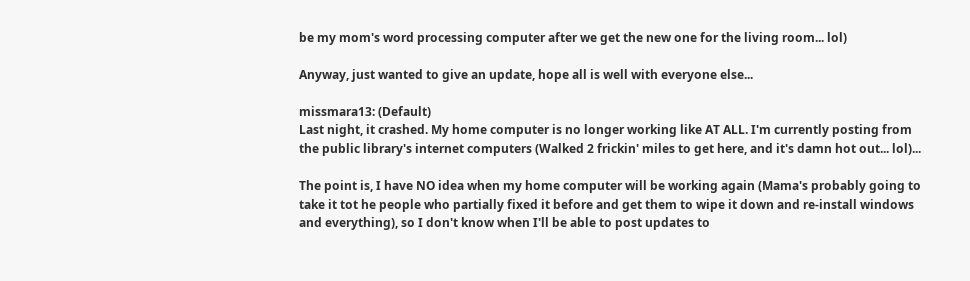be my mom's word processing computer after we get the new one for the living room... lol)

Anyway, just wanted to give an update, hope all is well with everyone else...

missmara13: (Default)
Last night, it crashed. My home computer is no longer working like AT ALL. I'm currently posting from the public library's internet computers (Walked 2 frickin' miles to get here, and it's damn hot out... lol)...

The point is, I have NO idea when my home computer will be working again (Mama's probably going to take it tot he people who partially fixed it before and get them to wipe it down and re-install windows and everything), so I don't know when I'll be able to post updates to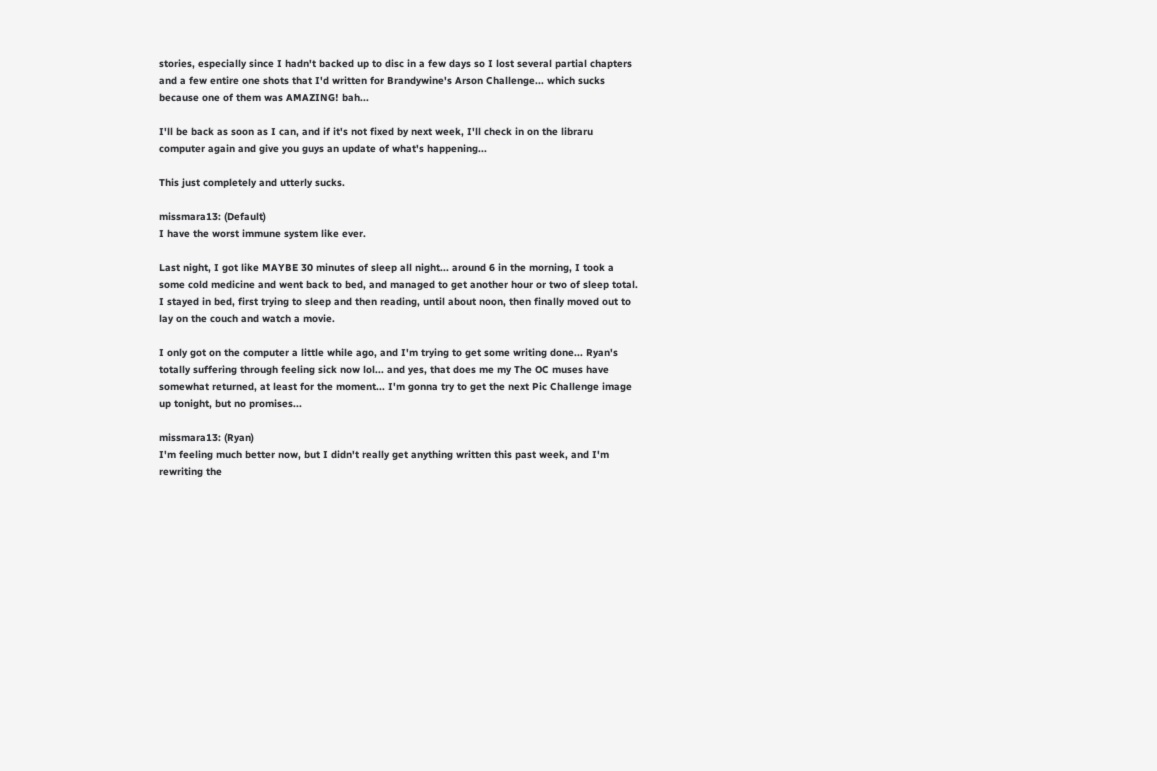stories, especially since I hadn't backed up to disc in a few days so I lost several partial chapters and a few entire one shots that I'd written for Brandywine's Arson Challenge... which sucks because one of them was AMAZING! bah...

I'll be back as soon as I can, and if it's not fixed by next week, I'll check in on the libraru computer again and give you guys an update of what's happening...

This just completely and utterly sucks.

missmara13: (Default)
I have the worst immune system like ever.

Last night, I got like MAYBE 30 minutes of sleep all night... around 6 in the morning, I took a some cold medicine and went back to bed, and managed to get another hour or two of sleep total. I stayed in bed, first trying to sleep and then reading, until about noon, then finally moved out to lay on the couch and watch a movie.

I only got on the computer a little while ago, and I'm trying to get some writing done... Ryan's totally suffering through feeling sick now lol... and yes, that does me my The OC muses have somewhat returned, at least for the moment... I'm gonna try to get the next Pic Challenge image up tonight, but no promises...

missmara13: (Ryan)
I'm feeling much better now, but I didn't really get anything written this past week, and I'm rewriting the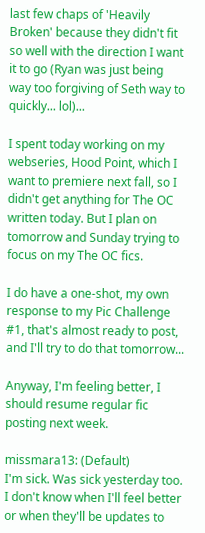last few chaps of 'Heavily Broken' because they didn't fit so well with the direction I want it to go (Ryan was just being way too forgiving of Seth way to quickly... lol)...

I spent today working on my webseries, Hood Point, which I want to premiere next fall, so I didn't get anything for The OC written today. But I plan on tomorrow and Sunday trying to focus on my The OC fics.

I do have a one-shot, my own response to my Pic Challenge #1, that's almost ready to post, and I'll try to do that tomorrow...

Anyway, I'm feeling better, I should resume regular fic posting next week.

missmara13: (Default)
I'm sick. Was sick yesterday too. I don't know when I'll feel better or when they'll be updates to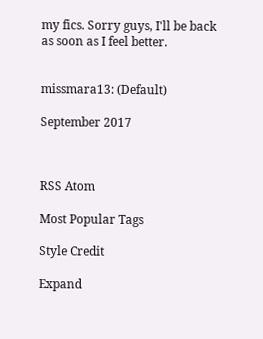my fics. Sorry guys, I'll be back as soon as I feel better.


missmara13: (Default)

September 2017



RSS Atom

Most Popular Tags

Style Credit

Expand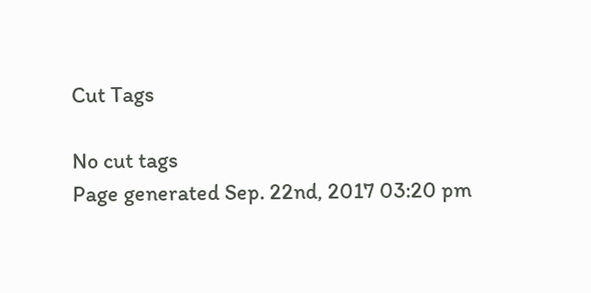Cut Tags

No cut tags
Page generated Sep. 22nd, 2017 03:20 pm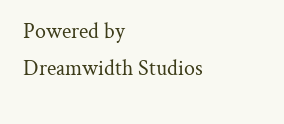Powered by Dreamwidth Studios